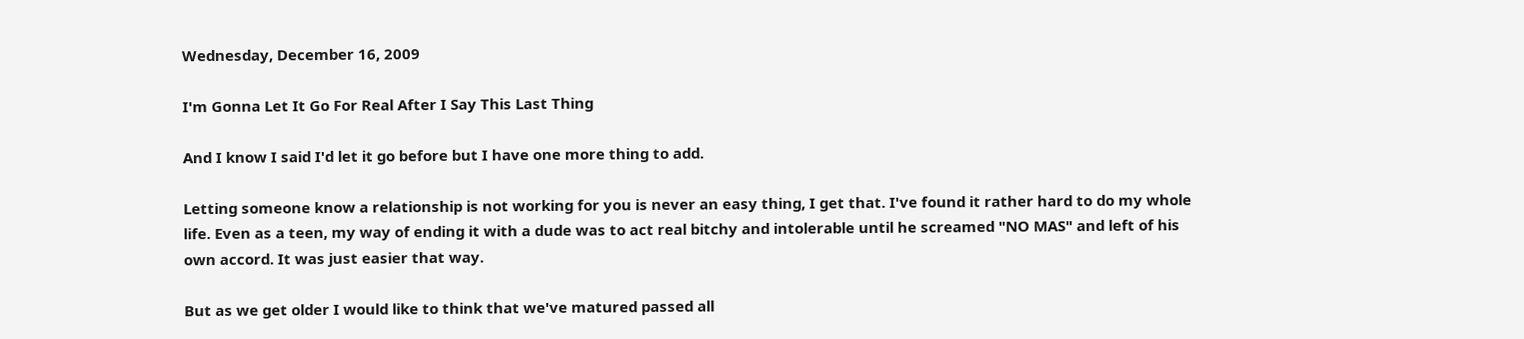Wednesday, December 16, 2009

I'm Gonna Let It Go For Real After I Say This Last Thing

And I know I said I'd let it go before but I have one more thing to add.

Letting someone know a relationship is not working for you is never an easy thing, I get that. I've found it rather hard to do my whole life. Even as a teen, my way of ending it with a dude was to act real bitchy and intolerable until he screamed "NO MAS" and left of his own accord. It was just easier that way.

But as we get older I would like to think that we've matured passed all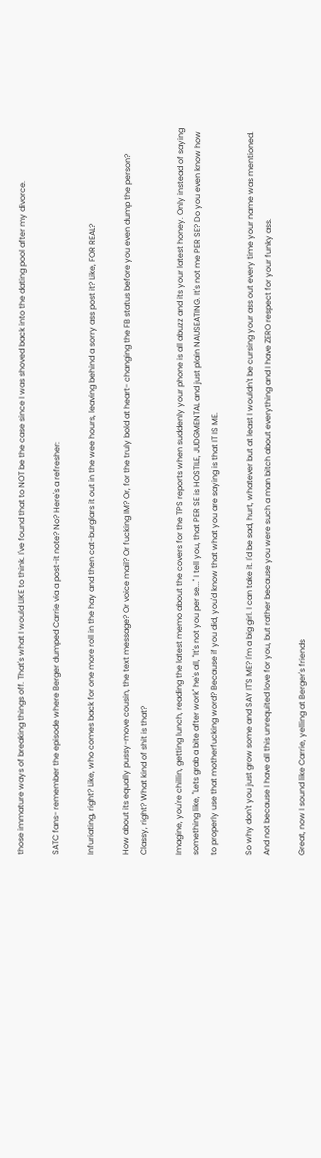those immature ways of breaking things off. That's what I would LIKE to think. I've found that to NOT be the case since I was shoved back into the dating pool after my divorce.

SATC fans- remember the episode where Berger dumped Carrie via a post-it note? No? Here's a refresher:

Infuriating, right? Like, who comes back for one more roll in the hay and then cat-burglars it out in the wee hours, leaving behind a sorry ass post it? Like, FOR REAL?

How about its equally pussy-move cousin, the text message? Or voice mail? Or fucking IM? Or, for the truly bold at heart- changing the FB status before you even dump the person? Classy, right? What kind of shit is that?

Imagine, you're chillin, getting lunch, reading the latest memo about the covers for the TPS reports when suddenly your phone is all abuzz and its your latest honey. Only instead of saying something like, "Lets grab a bite after work" he's all, "It's not you per se..." I tell you, that PER SE is HOSTILE, JUDGMENTAL and just plain NAUSEATING. It's not me PER SE? Do you even know how to properly use that motherfucking word? Because if you did, you'd know that what you are saying is that IT IS ME.

So why don't you just grow some and SAY IT'S ME? I'm a big girl. I can take it. I'd be sad, hurt, whatever but at least I wouldn't be cursing your ass out every time your name was mentioned. And not because I have all this unrequited love for you, but rather because you were such a man bitch about everything and I have ZERO respect for your funky ass.

Great, now I sound like Carrie, yelling at Berger's friends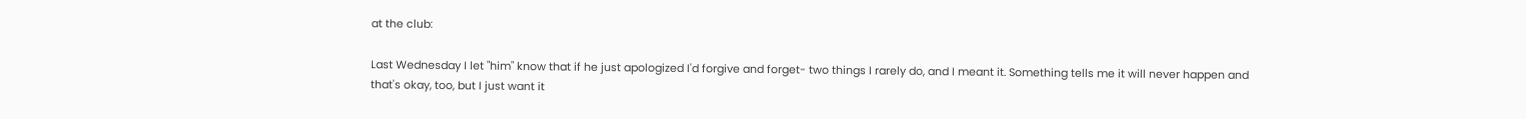at the club:

Last Wednesday I let "him" know that if he just apologized I'd forgive and forget- two things I rarely do, and I meant it. Something tells me it will never happen and that's okay, too, but I just want it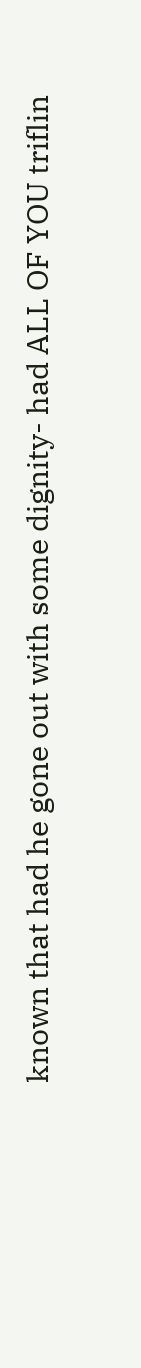known that had he gone out with some dignity- had ALL OF YOU triflin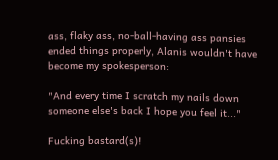ass, flaky ass, no-ball-having ass pansies ended things properly, Alanis wouldn't have become my spokesperson:

"And every time I scratch my nails down someone else's back I hope you feel it..."

Fucking bastard(s)!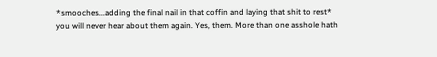*smooches...adding the final nail in that coffin and laying that shit to rest*
you will never hear about them again. Yes, them. More than one asshole hath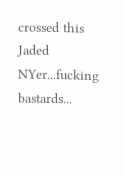crossed this Jaded NYer...fucking bastards...